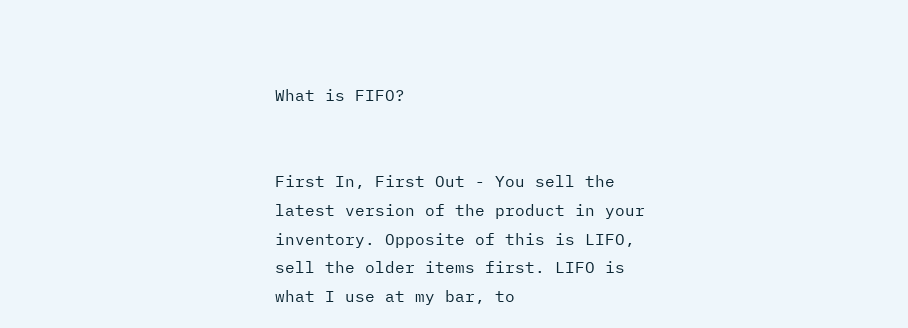What is FIFO?


First In, First Out - You sell the latest version of the product in your inventory. Opposite of this is LIFO, sell the older items first. LIFO is what I use at my bar, to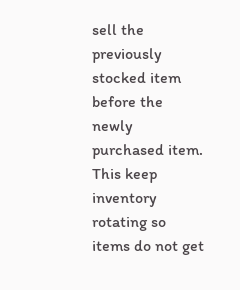sell the previously stocked item before the newly purchased item. This keep inventory rotating so items do not get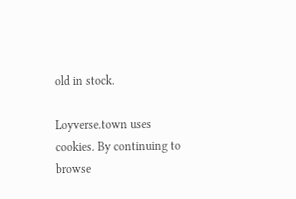old in stock.

Loyverse.town uses cookies. By continuing to browse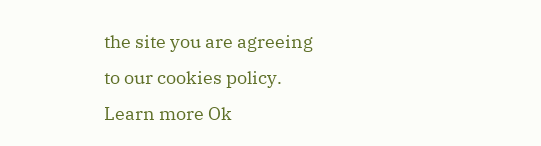the site you are agreeing to our cookies policy. Learn more Ok